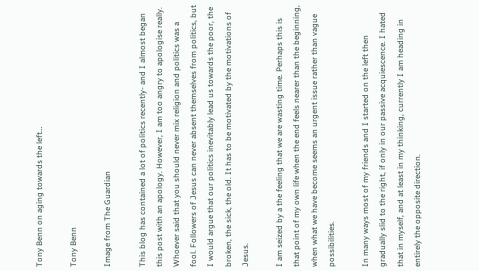Tony Benn on aging towards the left…

Tony Benn

Image from The Guardian

This blog has contained a lot of politics recently- and I almost began this post with an apology. However, I am too angry to apologise really. Whoever said that you should never mix religion and politics was a fool. Followers of Jesus can never absent themselves from politics, but I would argue that our politics inevitably lead us towards the poor, the broken, the sick, the old. It has to be motivated by the motivations of Jesus.

I am seized by a the feeling that we are wasting time. Perhaps this is that point of my own life when the end feels nearer than the beginning, when what we have become seems an urgent issue rather than vague possibilities.

In many ways most of my friends and I started on the left then gradually slid to the right, if only in our passive acquiescence. I hated that in myself, and at least in my thinking, currently I am heading in entirely the opposite direction.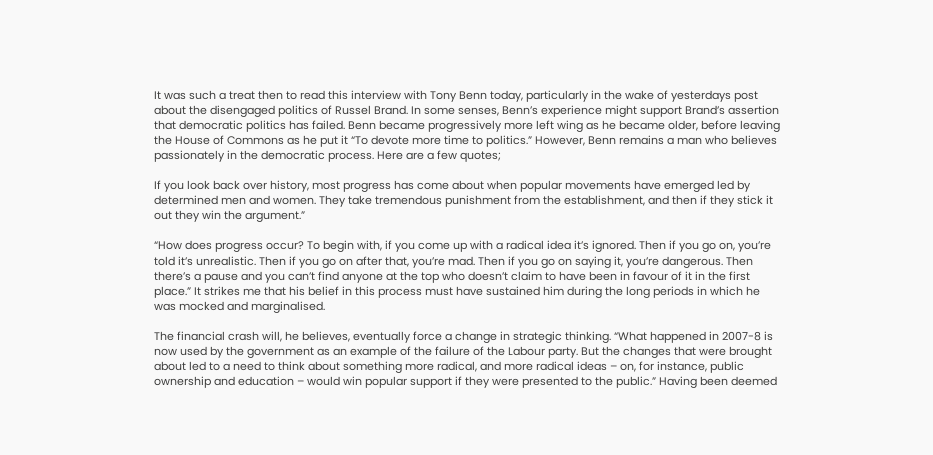It was such a treat then to read this interview with Tony Benn today, particularly in the wake of yesterdays post about the disengaged politics of Russel Brand. In some senses, Benn’s experience might support Brand’s assertion that democratic politics has failed. Benn became progressively more left wing as he became older, before leaving the House of Commons as he put it “To devote more time to politics.” However, Benn remains a man who believes passionately in the democratic process. Here are a few quotes;

If you look back over history, most progress has come about when popular movements have emerged led by determined men and women. They take tremendous punishment from the establishment, and then if they stick it out they win the argument.”

“How does progress occur? To begin with, if you come up with a radical idea it’s ignored. Then if you go on, you’re told it’s unrealistic. Then if you go on after that, you’re mad. Then if you go on saying it, you’re dangerous. Then there’s a pause and you can’t find anyone at the top who doesn’t claim to have been in favour of it in the first place.” It strikes me that his belief in this process must have sustained him during the long periods in which he was mocked and marginalised.

The financial crash will, he believes, eventually force a change in strategic thinking. “What happened in 2007-8 is now used by the government as an example of the failure of the Labour party. But the changes that were brought about led to a need to think about something more radical, and more radical ideas – on, for instance, public ownership and education – would win popular support if they were presented to the public.” Having been deemed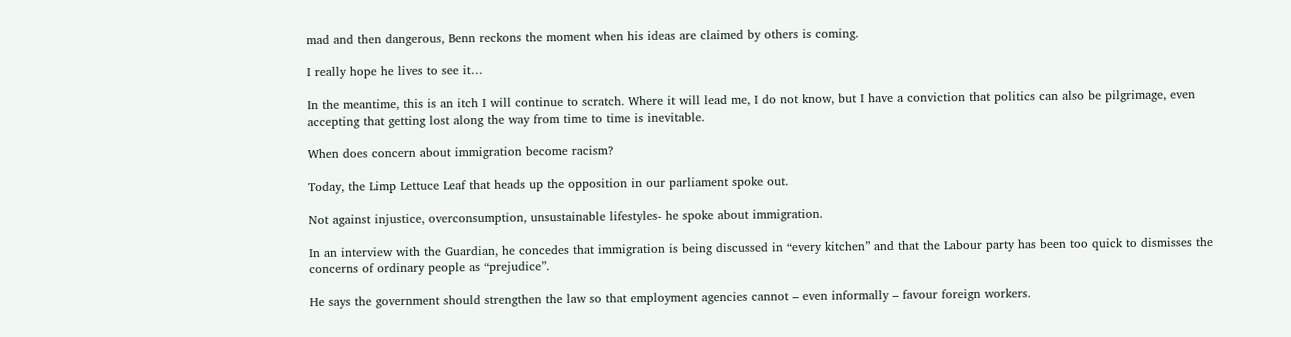mad and then dangerous, Benn reckons the moment when his ideas are claimed by others is coming.

I really hope he lives to see it…

In the meantime, this is an itch I will continue to scratch. Where it will lead me, I do not know, but I have a conviction that politics can also be pilgrimage, even accepting that getting lost along the way from time to time is inevitable.

When does concern about immigration become racism?

Today, the Limp Lettuce Leaf that heads up the opposition in our parliament spoke out.

Not against injustice, overconsumption, unsustainable lifestyles- he spoke about immigration.

In an interview with the Guardian, he concedes that immigration is being discussed in “every kitchen” and that the Labour party has been too quick to dismisses the concerns of ordinary people as “prejudice”.

He says the government should strengthen the law so that employment agencies cannot – even informally – favour foreign workers.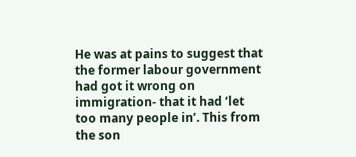He was at pains to suggest that the former labour government had got it wrong on immigration- that it had ‘let too many people in’. This from the son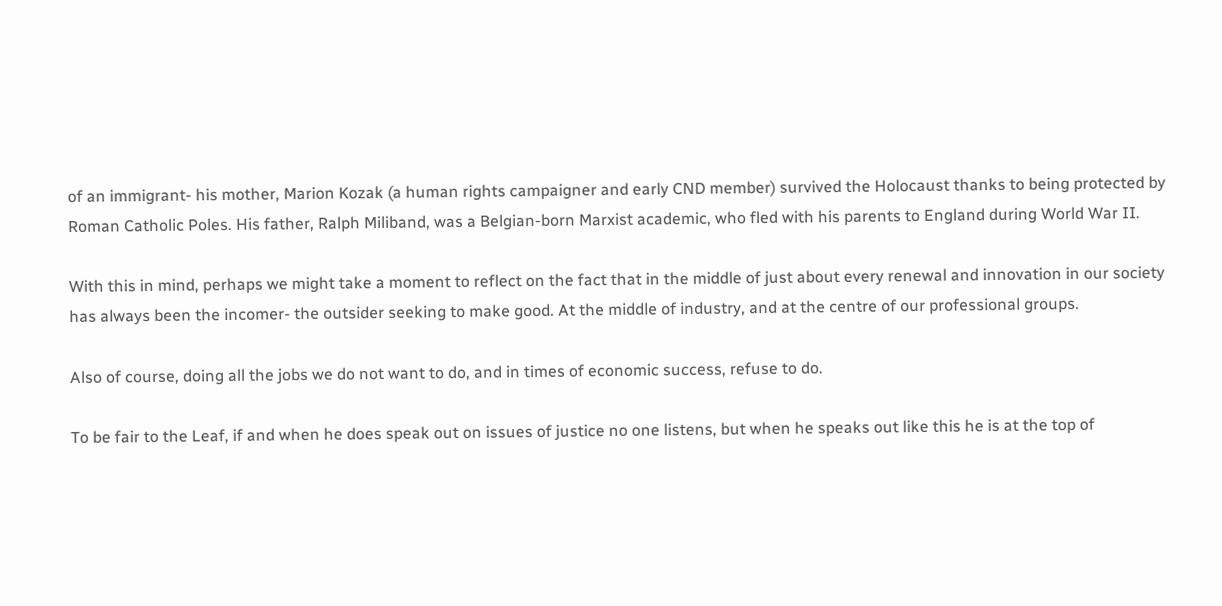of an immigrant- his mother, Marion Kozak (a human rights campaigner and early CND member) survived the Holocaust thanks to being protected by Roman Catholic Poles. His father, Ralph Miliband, was a Belgian-born Marxist academic, who fled with his parents to England during World War II.

With this in mind, perhaps we might take a moment to reflect on the fact that in the middle of just about every renewal and innovation in our society has always been the incomer- the outsider seeking to make good. At the middle of industry, and at the centre of our professional groups.

Also of course, doing all the jobs we do not want to do, and in times of economic success, refuse to do.

To be fair to the Leaf, if and when he does speak out on issues of justice no one listens, but when he speaks out like this he is at the top of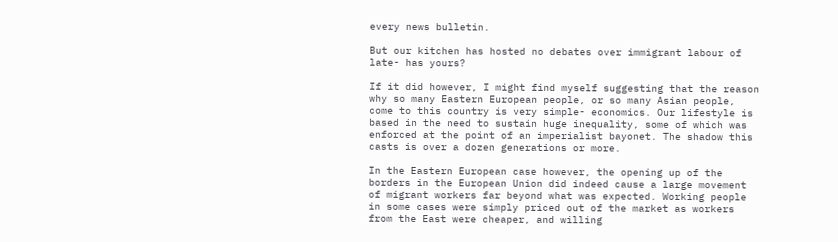every news bulletin.

But our kitchen has hosted no debates over immigrant labour of late- has yours?

If it did however, I might find myself suggesting that the reason why so many Eastern European people, or so many Asian people, come to this country is very simple- economics. Our lifestyle is based in the need to sustain huge inequality, some of which was enforced at the point of an imperialist bayonet. The shadow this casts is over a dozen generations or more.

In the Eastern European case however, the opening up of the borders in the European Union did indeed cause a large movement of migrant workers far beyond what was expected. Working people in some cases were simply priced out of the market as workers from the East were cheaper, and willing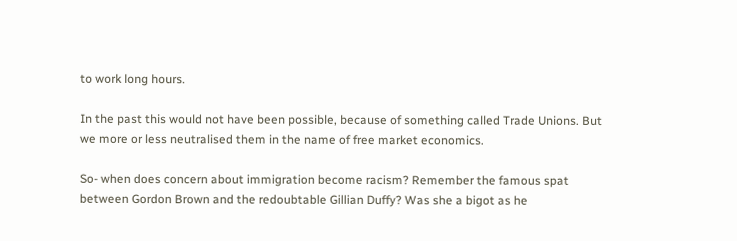to work long hours.

In the past this would not have been possible, because of something called Trade Unions. But we more or less neutralised them in the name of free market economics.

So- when does concern about immigration become racism? Remember the famous spat between Gordon Brown and the redoubtable Gillian Duffy? Was she a bigot as he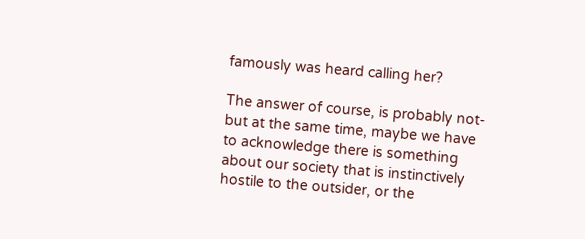famously was heard calling her?

The answer of course, is probably not- but at the same time, maybe we have to acknowledge there is something about our society that is instinctively hostile to the outsider, or the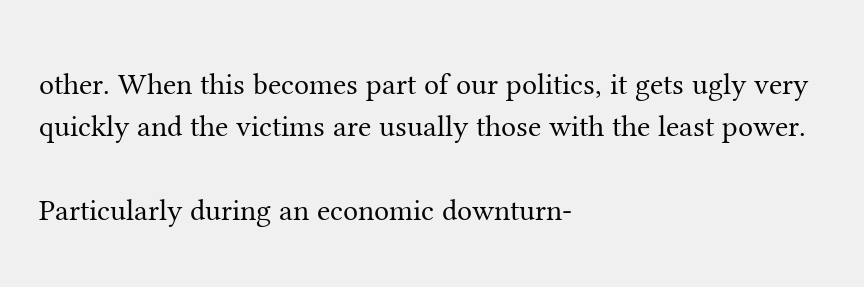other. When this becomes part of our politics, it gets ugly very quickly and the victims are usually those with the least power.

Particularly during an economic downturn-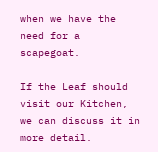when we have the need for a scapegoat.

If the Leaf should visit our Kitchen, we can discuss it in more detail.